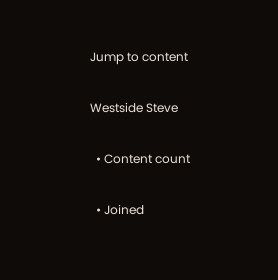Jump to content

Westside Steve

  • Content count

  • Joined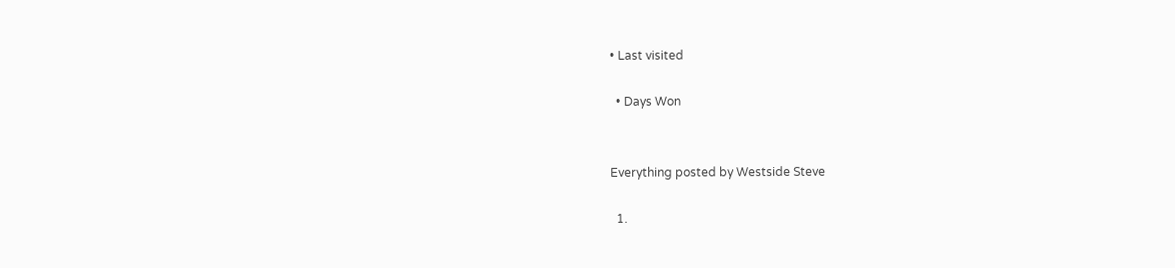• Last visited

  • Days Won


Everything posted by Westside Steve

  1.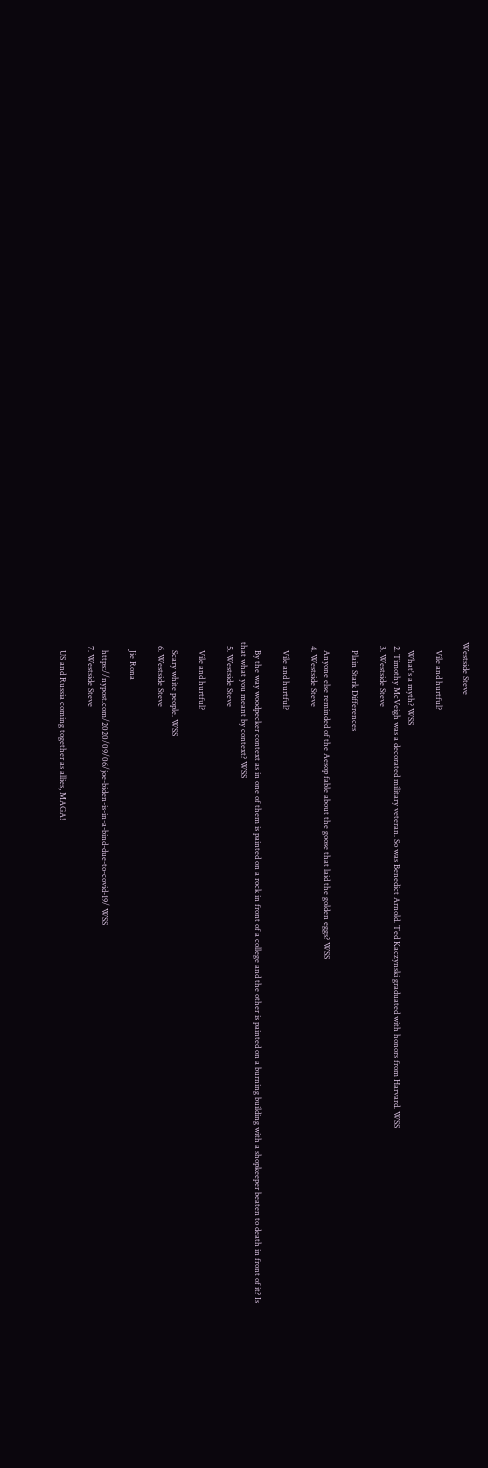Westside Steve

    Vile and hurtful?

    What's a myth? WSS
  2. Timothy McVeigh was a decorated military veteran. So was Benedict Arnold. Ted Kaczynski graduated with honors from Harvard. WSS
  3. Westside Steve

    Plain Stark Differences

    Anyone else reminded of the Aesop fable about the goose that laid the golden eggs? WSS
  4. Westside Steve

    Vile and hurtful?

    By the way woodpecker context as in one of them is painted on a rock in front of a college and the other is painted on a burning building with a shopkeeper beaten to death in front of it? Is that what you meant by context? WSS
  5. Westside Steve

    Vile and hurtful?

    Scary white people. WSS
  6. Westside Steve

    Jie Rona

    https://nypost.com/2020/09/06/joe-biden-is-in-a-bind-due-to-covid-19/ WSS
  7. Westside Steve

    US and Russia coming together as allies, MAGA!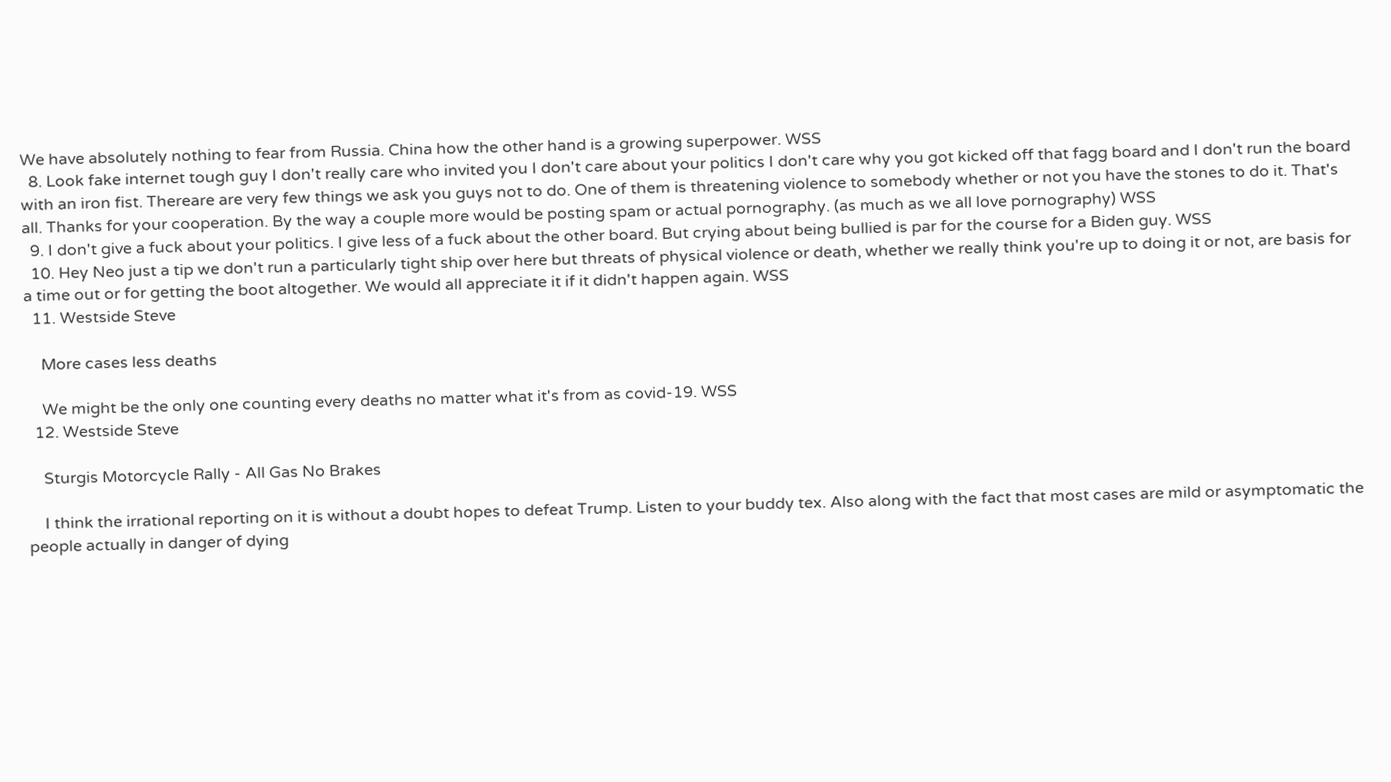We have absolutely nothing to fear from Russia. China how the other hand is a growing superpower. WSS
  8. Look fake internet tough guy I don't really care who invited you I don't care about your politics I don't care why you got kicked off that fagg board and I don't run the board with an iron fist. Thereare are very few things we ask you guys not to do. One of them is threatening violence to somebody whether or not you have the stones to do it. That's all. Thanks for your cooperation. By the way a couple more would be posting spam or actual pornography. (as much as we all love pornography) WSS
  9. I don't give a fuck about your politics. I give less of a fuck about the other board. But crying about being bullied is par for the course for a Biden guy. WSS
  10. Hey Neo just a tip we don't run a particularly tight ship over here but threats of physical violence or death, whether we really think you're up to doing it or not, are basis for a time out or for getting the boot altogether. We would all appreciate it if it didn't happen again. WSS
  11. Westside Steve

    More cases less deaths

    We might be the only one counting every deaths no matter what it's from as covid-19. WSS
  12. Westside Steve

    Sturgis Motorcycle Rally - All Gas No Brakes

    I think the irrational reporting on it is without a doubt hopes to defeat Trump. Listen to your buddy tex. Also along with the fact that most cases are mild or asymptomatic the people actually in danger of dying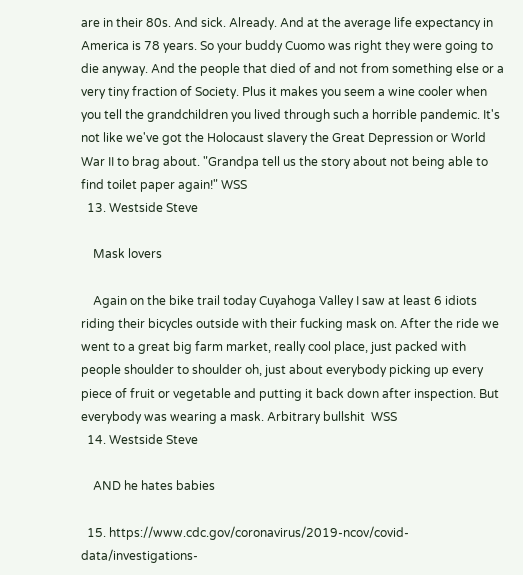are in their 80s. And sick. Already. And at the average life expectancy in America is 78 years. So your buddy Cuomo was right they were going to die anyway. And the people that died of and not from something else or a very tiny fraction of Society. Plus it makes you seem a wine cooler when you tell the grandchildren you lived through such a horrible pandemic. It's not like we've got the Holocaust slavery the Great Depression or World War II to brag about. "Grandpa tell us the story about not being able to find toilet paper again!" WSS
  13. Westside Steve

    Mask lovers

    Again on the bike trail today Cuyahoga Valley I saw at least 6 idiots riding their bicycles outside with their fucking mask on. After the ride we went to a great big farm market, really cool place, just packed with people shoulder to shoulder oh, just about everybody picking up every piece of fruit or vegetable and putting it back down after inspection. But everybody was wearing a mask. Arbitrary bullshit  WSS
  14. Westside Steve

    AND he hates babies

  15. https://www.cdc.gov/coronavirus/2019-ncov/covid-data/investigations-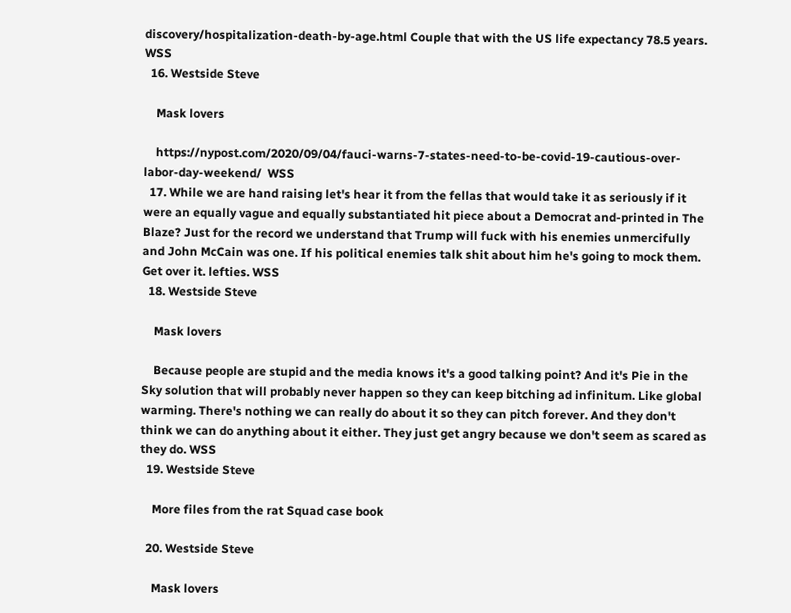discovery/hospitalization-death-by-age.html Couple that with the US life expectancy 78.5 years. WSS
  16. Westside Steve

    Mask lovers

    https://nypost.com/2020/09/04/fauci-warns-7-states-need-to-be-covid-19-cautious-over-labor-day-weekend/  WSS
  17. While we are hand raising let's hear it from the fellas that would take it as seriously if it were an equally vague and equally substantiated hit piece about a Democrat and-printed in The Blaze? Just for the record we understand that Trump will fuck with his enemies unmercifully and John McCain was one. If his political enemies talk shit about him he's going to mock them. Get over it. lefties. WSS
  18. Westside Steve

    Mask lovers

    Because people are stupid and the media knows it's a good talking point? And it's Pie in the Sky solution that will probably never happen so they can keep bitching ad infinitum. Like global warming. There's nothing we can really do about it so they can pitch forever. And they don't think we can do anything about it either. They just get angry because we don't seem as scared as they do. WSS
  19. Westside Steve

    More files from the rat Squad case book

  20. Westside Steve

    Mask lovers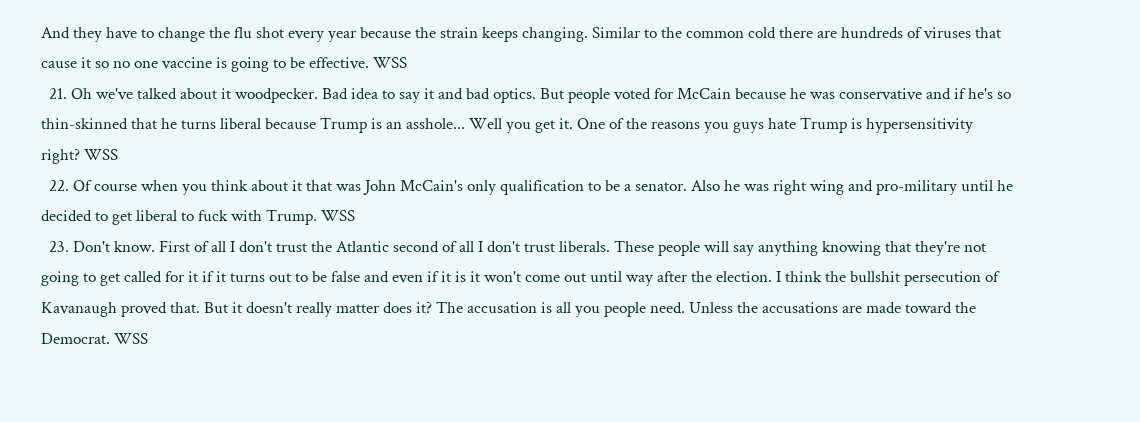And they have to change the flu shot every year because the strain keeps changing. Similar to the common cold there are hundreds of viruses that cause it so no one vaccine is going to be effective. WSS
  21. Oh we've talked about it woodpecker. Bad idea to say it and bad optics. But people voted for McCain because he was conservative and if he's so thin-skinned that he turns liberal because Trump is an asshole... Well you get it. One of the reasons you guys hate Trump is hypersensitivity right? WSS
  22. Of course when you think about it that was John McCain's only qualification to be a senator. Also he was right wing and pro-military until he decided to get liberal to fuck with Trump. WSS
  23. Don't know. First of all I don't trust the Atlantic second of all I don't trust liberals. These people will say anything knowing that they're not going to get called for it if it turns out to be false and even if it is it won't come out until way after the election. I think the bullshit persecution of Kavanaugh proved that. But it doesn't really matter does it? The accusation is all you people need. Unless the accusations are made toward the Democrat. WSS